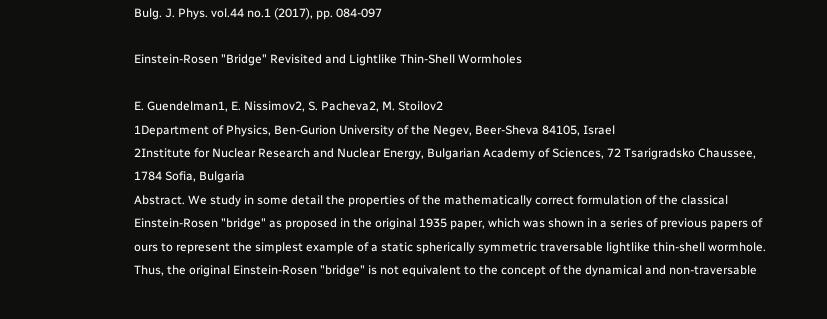Bulg. J. Phys. vol.44 no.1 (2017), pp. 084-097

Einstein-Rosen "Bridge" Revisited and Lightlike Thin-Shell Wormholes

E. Guendelman1, E. Nissimov2, S. Pacheva2, M. Stoilov2
1Department of Physics, Ben-Gurion University of the Negev, Beer-Sheva 84105, Israel
2Institute for Nuclear Research and Nuclear Energy, Bulgarian Academy of Sciences, 72 Tsarigradsko Chaussee, 1784 Sofia, Bulgaria
Abstract. We study in some detail the properties of the mathematically correct formulation of the classical Einstein-Rosen "bridge" as proposed in the original 1935 paper, which was shown in a series of previous papers of ours to represent the simplest example of a static spherically symmetric traversable lightlike thin-shell wormhole. Thus, the original Einstein-Rosen "bridge" is not equivalent to the concept of the dynamical and non-traversable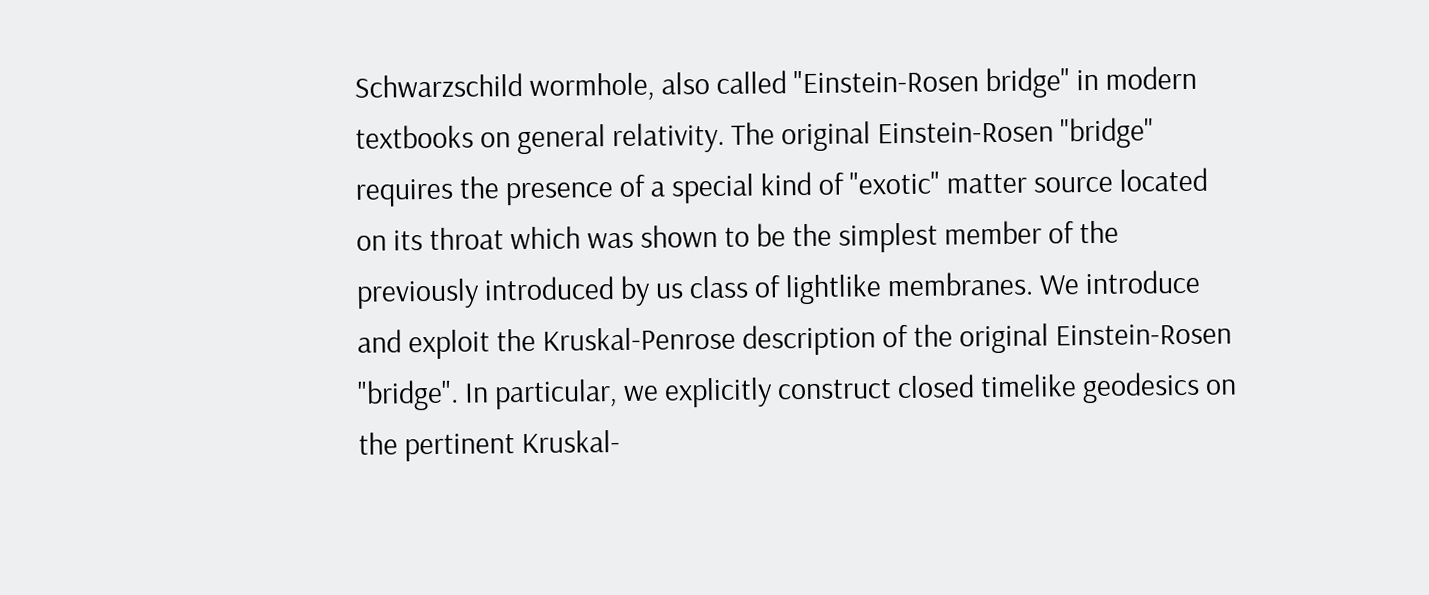Schwarzschild wormhole, also called "Einstein-Rosen bridge" in modern textbooks on general relativity. The original Einstein-Rosen "bridge" requires the presence of a special kind of "exotic" matter source located on its throat which was shown to be the simplest member of the previously introduced by us class of lightlike membranes. We introduce and exploit the Kruskal-Penrose description of the original Einstein-Rosen "bridge". In particular, we explicitly construct closed timelike geodesics on the pertinent Kruskal-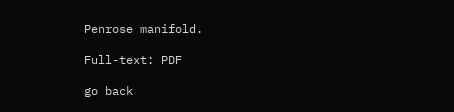Penrose manifold.

Full-text: PDF

go back